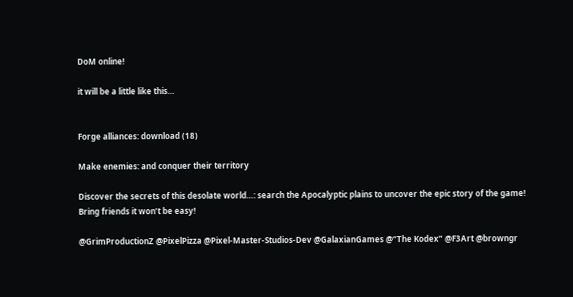DoM online!

it will be a little like this…


Forge alliances: download (18)

Make enemies: and conquer their territory

Discover the secrets of this desolate world…: search the Apocalyptic plains to uncover the epic story of the game! Bring friends it won’t be easy!

@GrimProductionZ @PixelPizza @Pixel-Master-Studios-Dev @GalaxianGames @“The Kodex” @F3Art @browngr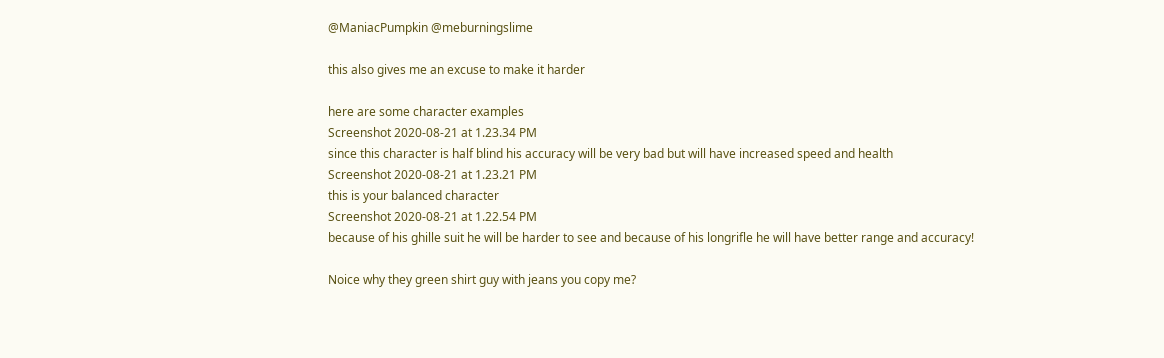@ManiacPumpkin @meburningslime

this also gives me an excuse to make it harder

here are some character examples
Screenshot 2020-08-21 at 1.23.34 PM
since this character is half blind his accuracy will be very bad but will have increased speed and health
Screenshot 2020-08-21 at 1.23.21 PM
this is your balanced character
Screenshot 2020-08-21 at 1.22.54 PM
because of his ghille suit he will be harder to see and because of his longrifle he will have better range and accuracy!

Noice why they green shirt guy with jeans you copy me?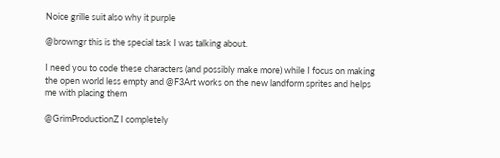Noice grille suit also why it purple

@browngr this is the special task I was talking about.

I need you to code these characters (and possibly make more) while I focus on making the open world less empty and @F3Art works on the new landform sprites and helps me with placing them

@GrimProductionZ I completely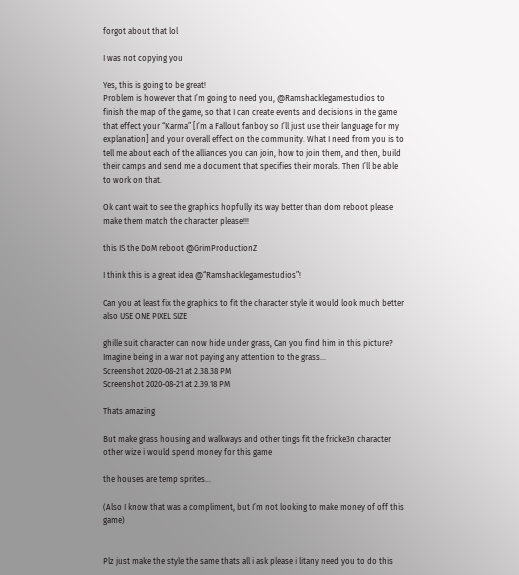forgot about that lol

I was not copying you

Yes, this is going to be great!
Problem is however that I’m going to need you, @Ramshacklegamestudios to finish the map of the game, so that I can create events and decisions in the game that effect your “Karma” [I’m a Fallout fanboy so I’ll just use their language for my explanation] and your overall effect on the community. What I need from you is to tell me about each of the alliances you can join, how to join them, and then, build their camps and send me a document that specifies their morals. Then I’ll be able to work on that.

Ok cant wait to see the graphics hopfully its way better than dom reboot please make them match the character please!!!

this IS the DoM reboot @GrimProductionZ

I think this is a great idea @“Ramshacklegamestudios”!

Can you at least fix the graphics to fit the character style it would look much better also USE ONE PIXEL SIZE

ghille suit character can now hide under grass, Can you find him in this picture? Imagine being in a war not paying any attention to the grass…
Screenshot 2020-08-21 at 2.38.38 PM
Screenshot 2020-08-21 at 2.39.18 PM

Thats amazing

But make grass housing and walkways and other tings fit the fricke3n character other wize i would spend money for this game

the houses are temp sprites…

(Also I know that was a compliment, but I’m not looking to make money of off this game)


Plz just make the style the same thats all i ask please i litany need you to do this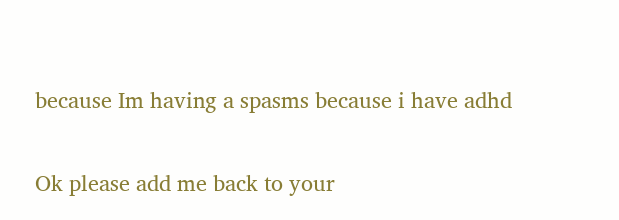because Im having a spasms because i have adhd

Ok please add me back to your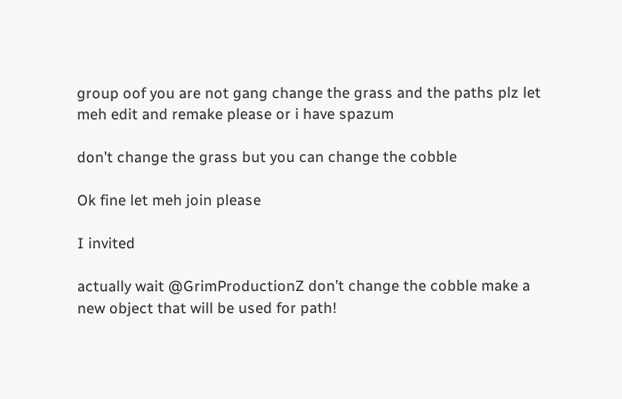group oof you are not gang change the grass and the paths plz let meh edit and remake please or i have spazum

don’t change the grass but you can change the cobble

Ok fine let meh join please

I invited

actually wait @GrimProductionZ don’t change the cobble make a new object that will be used for path!